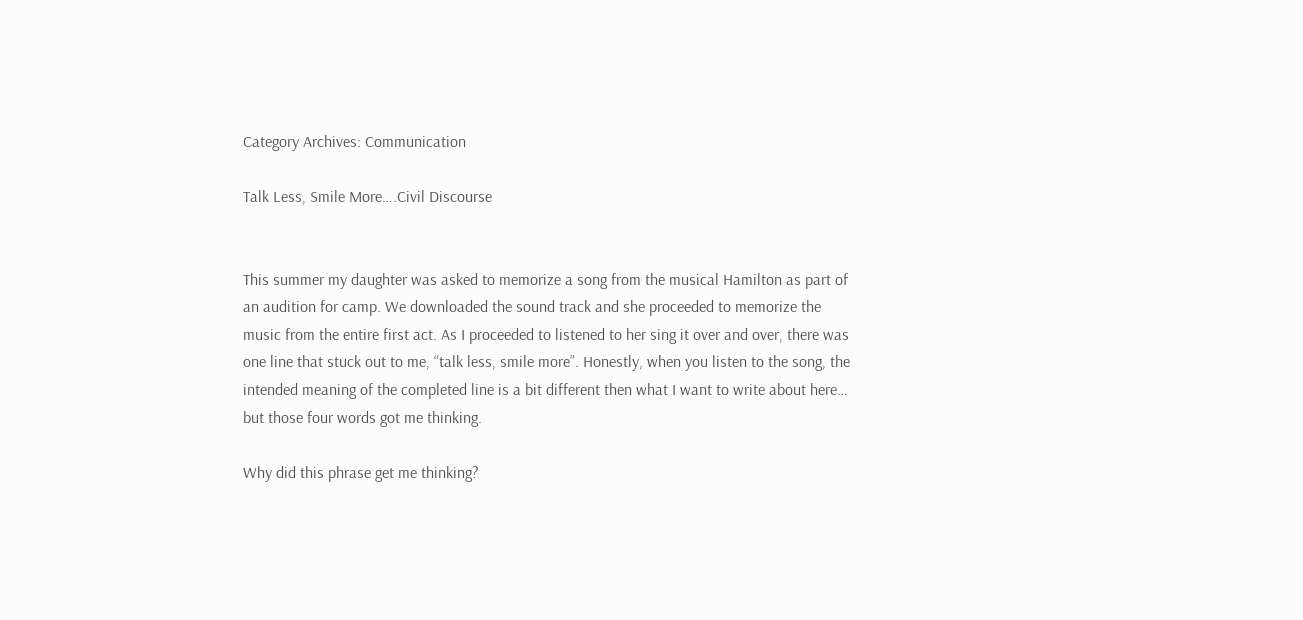Category Archives: Communication

Talk Less, Smile More….Civil Discourse


This summer my daughter was asked to memorize a song from the musical Hamilton as part of an audition for camp. We downloaded the sound track and she proceeded to memorize the music from the entire first act. As I proceeded to listened to her sing it over and over, there was one line that stuck out to me, “talk less, smile more”. Honestly, when you listen to the song, the intended meaning of the completed line is a bit different then what I want to write about here… but those four words got me thinking.

Why did this phrase get me thinking?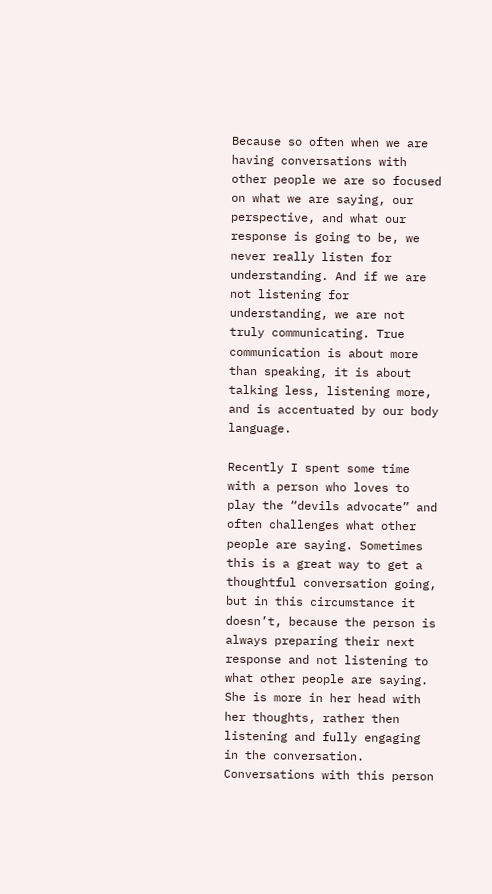Because so often when we are having conversations with other people we are so focused on what we are saying, our perspective, and what our response is going to be, we never really listen for understanding. And if we are not listening for understanding, we are not truly communicating. True communication is about more than speaking, it is about talking less, listening more, and is accentuated by our body language.

Recently I spent some time with a person who loves to play the “devils advocate” and often challenges what other people are saying. Sometimes this is a great way to get a thoughtful conversation going, but in this circumstance it doesn’t, because the person is always preparing their next response and not listening to what other people are saying. She is more in her head with her thoughts, rather then listening and fully engaging in the conversation. Conversations with this person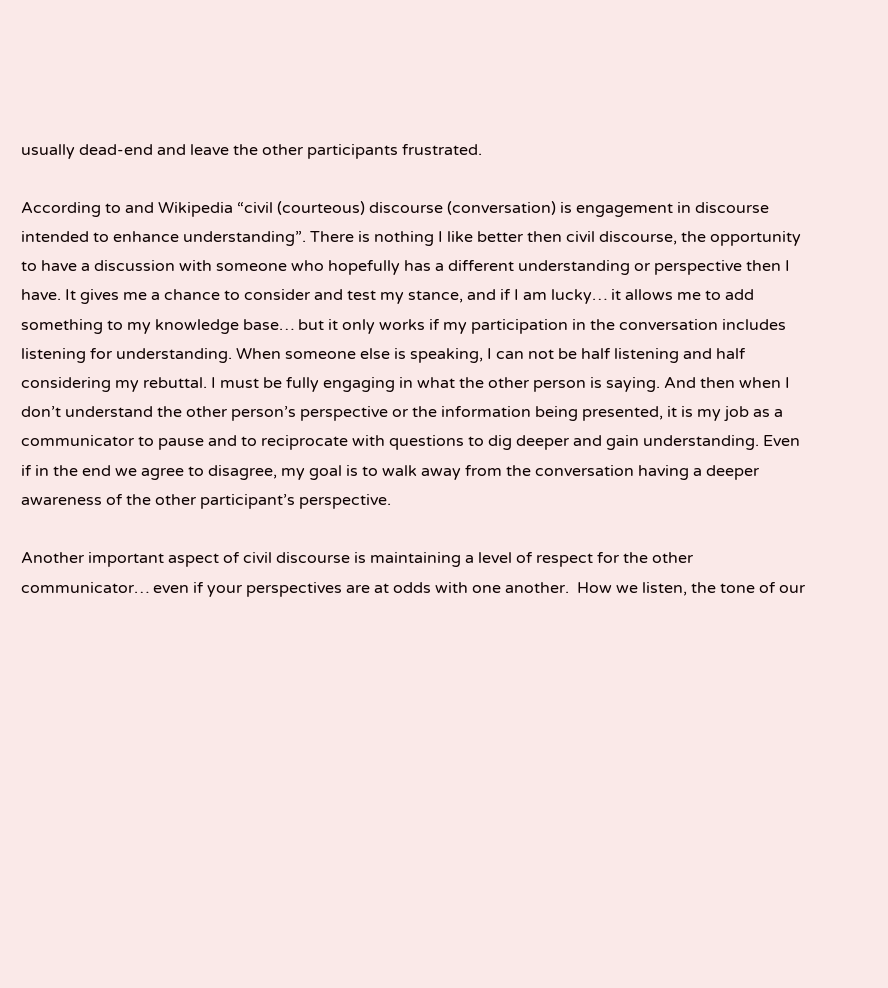usually dead-end and leave the other participants frustrated.

According to and Wikipedia “civil (courteous) discourse (conversation) is engagement in discourse intended to enhance understanding”. There is nothing I like better then civil discourse, the opportunity to have a discussion with someone who hopefully has a different understanding or perspective then I have. It gives me a chance to consider and test my stance, and if I am lucky… it allows me to add something to my knowledge base… but it only works if my participation in the conversation includes listening for understanding. When someone else is speaking, I can not be half listening and half considering my rebuttal. I must be fully engaging in what the other person is saying. And then when I don’t understand the other person’s perspective or the information being presented, it is my job as a communicator to pause and to reciprocate with questions to dig deeper and gain understanding. Even if in the end we agree to disagree, my goal is to walk away from the conversation having a deeper awareness of the other participant’s perspective.

Another important aspect of civil discourse is maintaining a level of respect for the other communicator… even if your perspectives are at odds with one another.  How we listen, the tone of our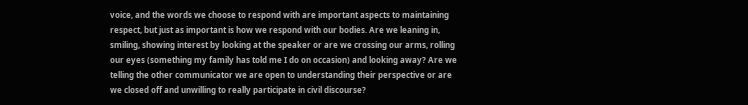voice, and the words we choose to respond with are important aspects to maintaining respect, but just as important is how we respond with our bodies. Are we leaning in, smiling, showing interest by looking at the speaker or are we crossing our arms, rolling our eyes (something my family has told me I do on occasion) and looking away? Are we telling the other communicator we are open to understanding their perspective or are we closed off and unwilling to really participate in civil discourse?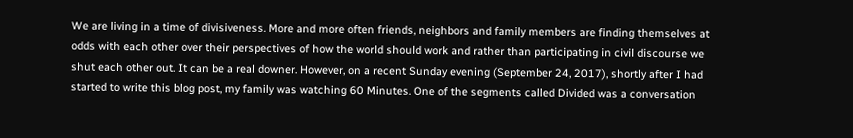We are living in a time of divisiveness. More and more often friends, neighbors and family members are finding themselves at odds with each other over their perspectives of how the world should work and rather than participating in civil discourse we shut each other out. It can be a real downer. However, on a recent Sunday evening (September 24, 2017), shortly after I had started to write this blog post, my family was watching 60 Minutes. One of the segments called Divided was a conversation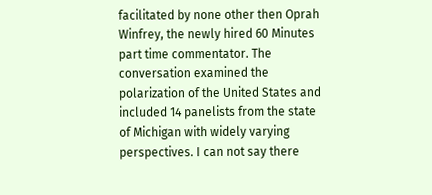facilitated by none other then Oprah Winfrey, the newly hired 60 Minutes part time commentator. The conversation examined the polarization of the United States and included 14 panelists from the state of Michigan with widely varying perspectives. I can not say there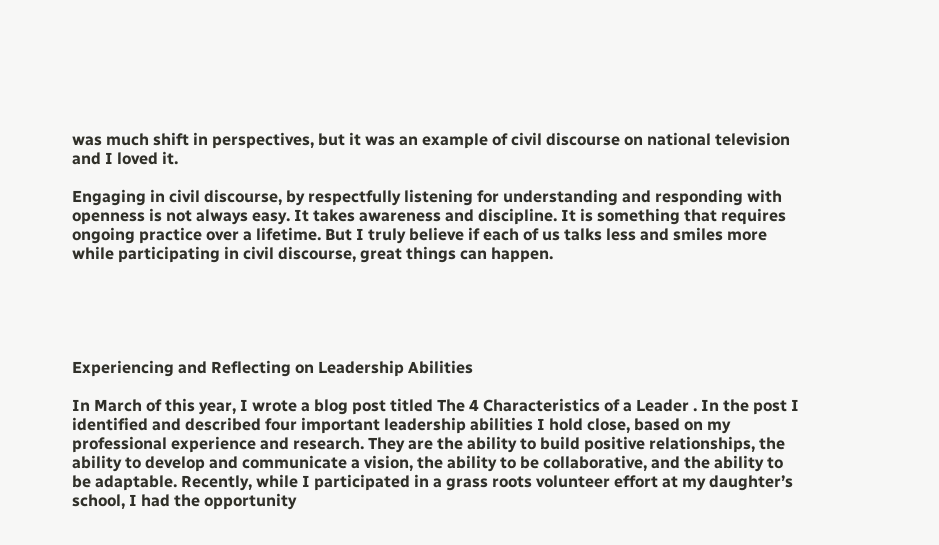was much shift in perspectives, but it was an example of civil discourse on national television and I loved it.

Engaging in civil discourse, by respectfully listening for understanding and responding with openness is not always easy. It takes awareness and discipline. It is something that requires ongoing practice over a lifetime. But I truly believe if each of us talks less and smiles more while participating in civil discourse, great things can happen.





Experiencing and Reflecting on Leadership Abilities

In March of this year, I wrote a blog post titled The 4 Characteristics of a Leader . In the post I identified and described four important leadership abilities I hold close, based on my professional experience and research. They are the ability to build positive relationships, the ability to develop and communicate a vision, the ability to be collaborative, and the ability to be adaptable. Recently, while I participated in a grass roots volunteer effort at my daughter’s school, I had the opportunity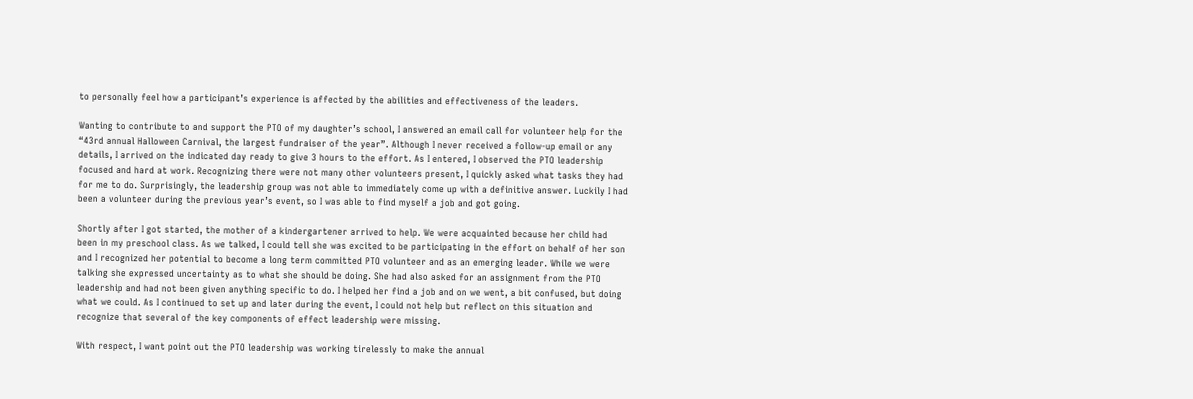to personally feel how a participant’s experience is affected by the abilities and effectiveness of the leaders.

Wanting to contribute to and support the PTO of my daughter’s school, I answered an email call for volunteer help for the “43rd annual Halloween Carnival, the largest fundraiser of the year”. Although I never received a follow-up email or any details, I arrived on the indicated day ready to give 3 hours to the effort. As I entered, I observed the PTO leadership focused and hard at work. Recognizing there were not many other volunteers present, I quickly asked what tasks they had for me to do. Surprisingly, the leadership group was not able to immediately come up with a definitive answer. Luckily I had been a volunteer during the previous year’s event, so I was able to find myself a job and got going.

Shortly after I got started, the mother of a kindergartener arrived to help. We were acquainted because her child had been in my preschool class. As we talked, I could tell she was excited to be participating in the effort on behalf of her son and I recognized her potential to become a long term committed PTO volunteer and as an emerging leader. While we were talking she expressed uncertainty as to what she should be doing. She had also asked for an assignment from the PTO leadership and had not been given anything specific to do. I helped her find a job and on we went, a bit confused, but doing what we could. As I continued to set up and later during the event, I could not help but reflect on this situation and recognize that several of the key components of effect leadership were missing.

With respect, I want point out the PTO leadership was working tirelessly to make the annual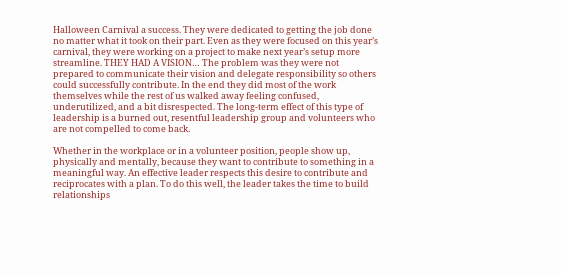Halloween Carnival a success. They were dedicated to getting the job done no matter what it took on their part. Even as they were focused on this year’s carnival, they were working on a project to make next year’s setup more streamline. THEY HAD A VISION… The problem was they were not prepared to communicate their vision and delegate responsibility so others could successfully contribute. In the end they did most of the work themselves while the rest of us walked away feeling confused, underutilized, and a bit disrespected. The long-term effect of this type of leadership is a burned out, resentful leadership group and volunteers who are not compelled to come back.

Whether in the workplace or in a volunteer position, people show up, physically and mentally, because they want to contribute to something in a meaningful way. An effective leader respects this desire to contribute and reciprocates with a plan. To do this well, the leader takes the time to build relationships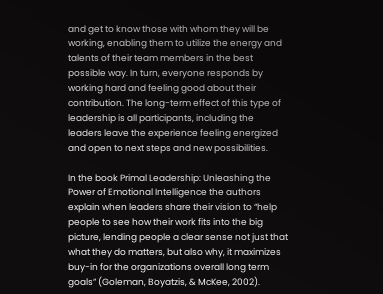and get to know those with whom they will be working, enabling them to utilize the energy and talents of their team members in the best possible way. In turn, everyone responds by working hard and feeling good about their contribution. The long-term effect of this type of leadership is all participants, including the leaders leave the experience feeling energized and open to next steps and new possibilities.

In the book Primal Leadership: Unleashing the Power of Emotional Intelligence the authors explain when leaders share their vision to “help people to see how their work fits into the big picture, lending people a clear sense not just that what they do matters, but also why, it maximizes buy-in for the organizations overall long term goals” (Goleman, Boyatzis, & McKee, 2002).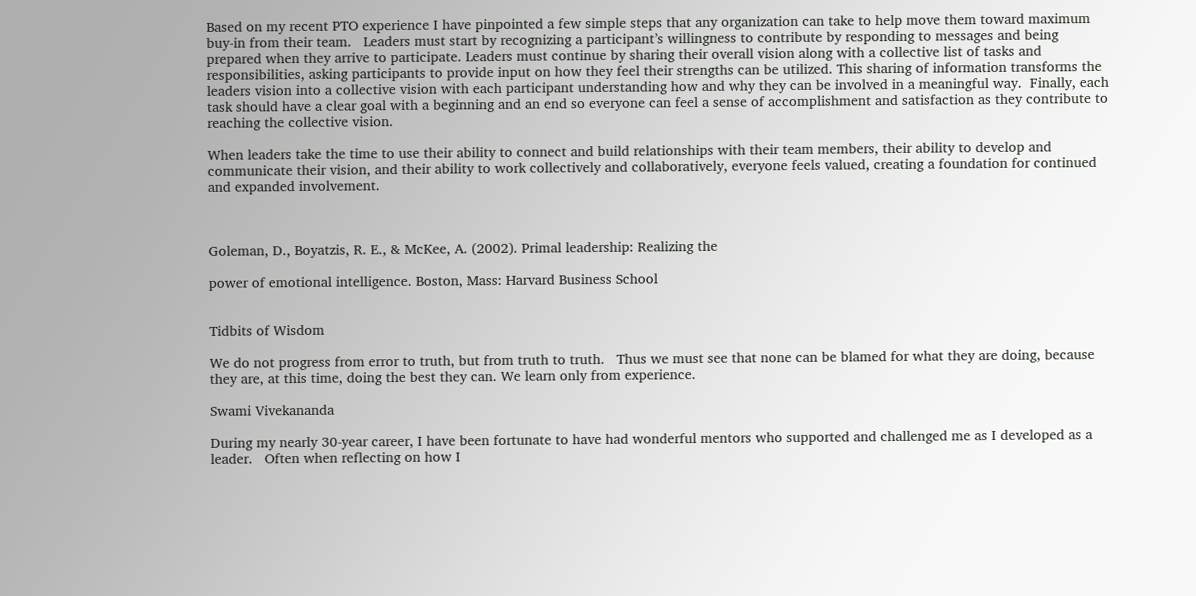Based on my recent PTO experience I have pinpointed a few simple steps that any organization can take to help move them toward maximum buy-in from their team.   Leaders must start by recognizing a participant’s willingness to contribute by responding to messages and being prepared when they arrive to participate. Leaders must continue by sharing their overall vision along with a collective list of tasks and responsibilities, asking participants to provide input on how they feel their strengths can be utilized. This sharing of information transforms the leaders vision into a collective vision with each participant understanding how and why they can be involved in a meaningful way.  Finally, each task should have a clear goal with a beginning and an end so everyone can feel a sense of accomplishment and satisfaction as they contribute to reaching the collective vision.

When leaders take the time to use their ability to connect and build relationships with their team members, their ability to develop and communicate their vision, and their ability to work collectively and collaboratively, everyone feels valued, creating a foundation for continued and expanded involvement.



Goleman, D., Boyatzis, R. E., & McKee, A. (2002). Primal leadership: Realizing the

power of emotional intelligence. Boston, Mass: Harvard Business School


Tidbits of Wisdom

We do not progress from error to truth, but from truth to truth.   Thus we must see that none can be blamed for what they are doing, because they are, at this time, doing the best they can. We learn only from experience.

Swami Vivekananda

During my nearly 30-year career, I have been fortunate to have had wonderful mentors who supported and challenged me as I developed as a leader.   Often when reflecting on how I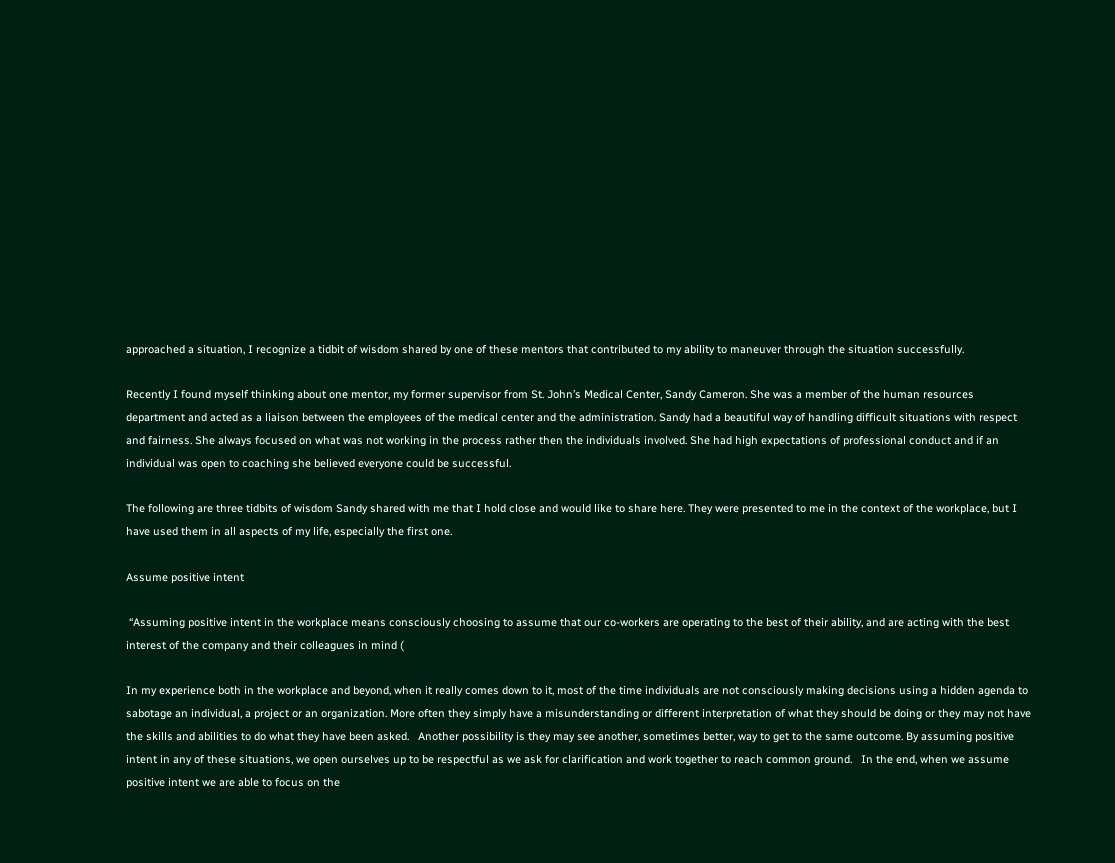approached a situation, I recognize a tidbit of wisdom shared by one of these mentors that contributed to my ability to maneuver through the situation successfully.

Recently I found myself thinking about one mentor, my former supervisor from St. John’s Medical Center, Sandy Cameron. She was a member of the human resources department and acted as a liaison between the employees of the medical center and the administration. Sandy had a beautiful way of handling difficult situations with respect and fairness. She always focused on what was not working in the process rather then the individuals involved. She had high expectations of professional conduct and if an individual was open to coaching she believed everyone could be successful.

The following are three tidbits of wisdom Sandy shared with me that I hold close and would like to share here. They were presented to me in the context of the workplace, but I have used them in all aspects of my life, especially the first one.

Assume positive intent

 “Assuming positive intent in the workplace means consciously choosing to assume that our co-workers are operating to the best of their ability, and are acting with the best interest of the company and their colleagues in mind (

In my experience both in the workplace and beyond, when it really comes down to it, most of the time individuals are not consciously making decisions using a hidden agenda to sabotage an individual, a project or an organization. More often they simply have a misunderstanding or different interpretation of what they should be doing or they may not have the skills and abilities to do what they have been asked.   Another possibility is they may see another, sometimes better, way to get to the same outcome. By assuming positive intent in any of these situations, we open ourselves up to be respectful as we ask for clarification and work together to reach common ground.   In the end, when we assume positive intent we are able to focus on the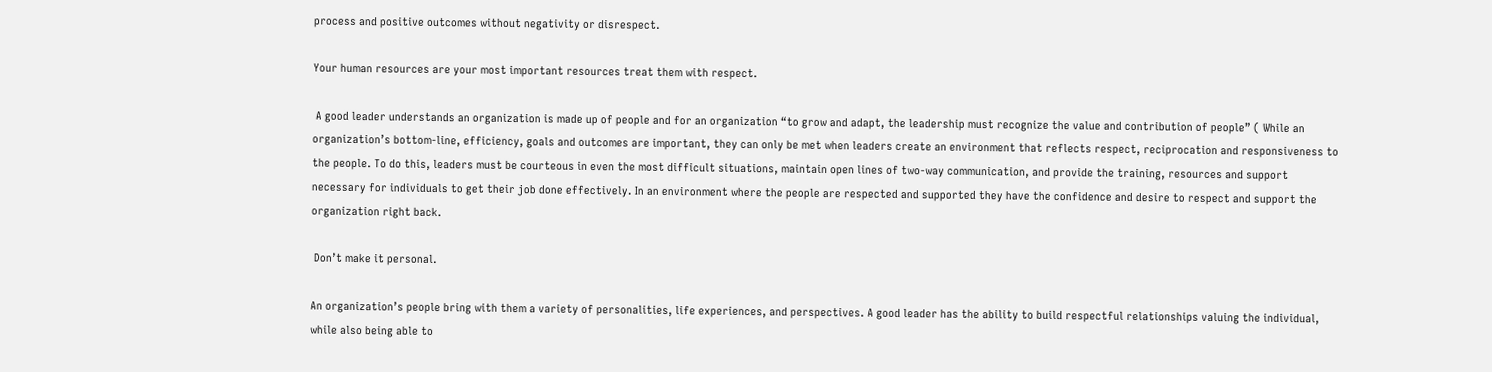process and positive outcomes without negativity or disrespect.

Your human resources are your most important resources treat them with respect.

 A good leader understands an organization is made up of people and for an organization “to grow and adapt, the leadership must recognize the value and contribution of people” ( While an organization’s bottom-line, efficiency, goals and outcomes are important, they can only be met when leaders create an environment that reflects respect, reciprocation and responsiveness to the people. To do this, leaders must be courteous in even the most difficult situations, maintain open lines of two-way communication, and provide the training, resources and support necessary for individuals to get their job done effectively. In an environment where the people are respected and supported they have the confidence and desire to respect and support the organization right back.

 Don’t make it personal.

An organization’s people bring with them a variety of personalities, life experiences, and perspectives. A good leader has the ability to build respectful relationships valuing the individual, while also being able to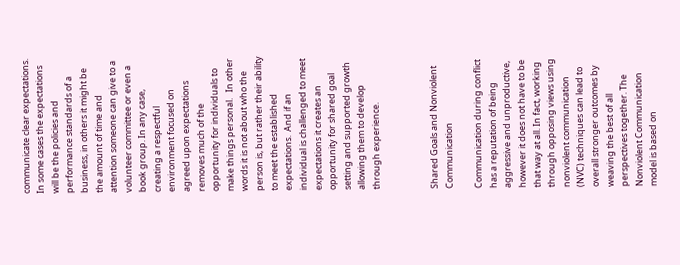communicate clear expectations. In some cases the expectations will be the policies and performance standards of a business, in others it might be the amount of time and attention someone can give to a volunteer committee or even a book group. In any case, creating a respectful environment focused on agreed upon expectations removes much of the opportunity for individuals to make things personal.   In other words it is not about who the person is, but rather their ability to meet the established expectations.  And if an individual is challenged to meet expectations it creates an opportunity for shared goal setting and supported growth allowing them to develop through experience.



Shared Goals and Nonviolent Communication

Communication during conflict has a reputation of being aggressive and unproductive, however it does not have to be that way at all. In fact, working through opposing views using nonviolent communication (NVC) techniques can lead to overall stronger outcomes by weaving the best of all perspectives together. The Nonviolent Communication model is based on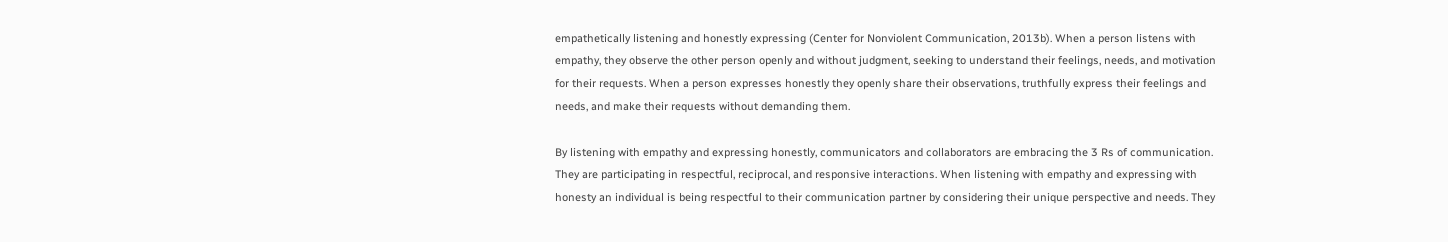empathetically listening and honestly expressing (Center for Nonviolent Communication, 2013b). When a person listens with empathy, they observe the other person openly and without judgment, seeking to understand their feelings, needs, and motivation for their requests. When a person expresses honestly they openly share their observations, truthfully express their feelings and needs, and make their requests without demanding them.

By listening with empathy and expressing honestly, communicators and collaborators are embracing the 3 Rs of communication. They are participating in respectful, reciprocal, and responsive interactions. When listening with empathy and expressing with honesty an individual is being respectful to their communication partner by considering their unique perspective and needs. They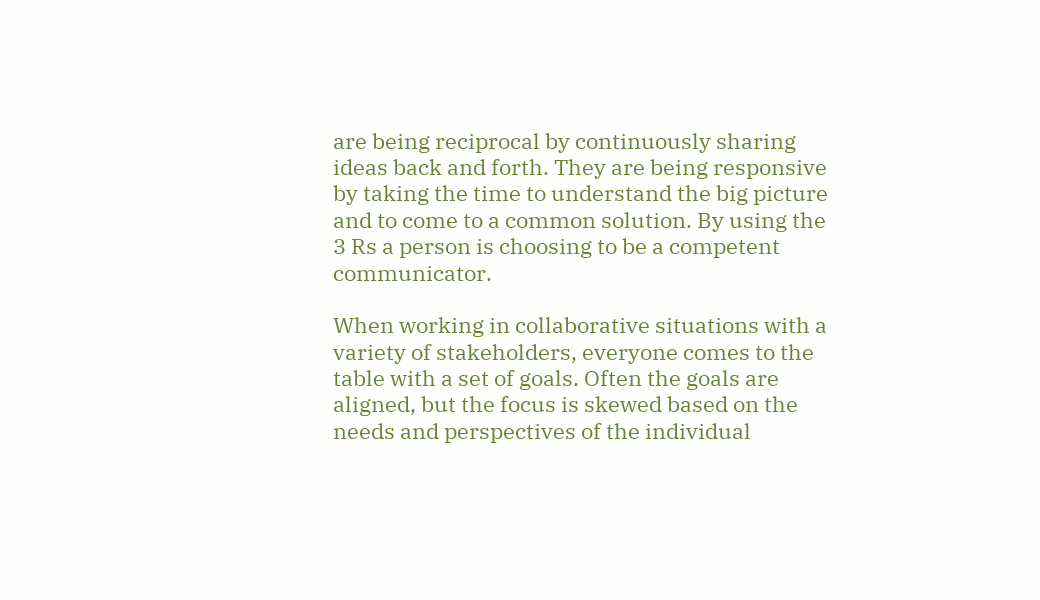are being reciprocal by continuously sharing ideas back and forth. They are being responsive by taking the time to understand the big picture and to come to a common solution. By using the 3 Rs a person is choosing to be a competent communicator.

When working in collaborative situations with a variety of stakeholders, everyone comes to the table with a set of goals. Often the goals are aligned, but the focus is skewed based on the needs and perspectives of the individual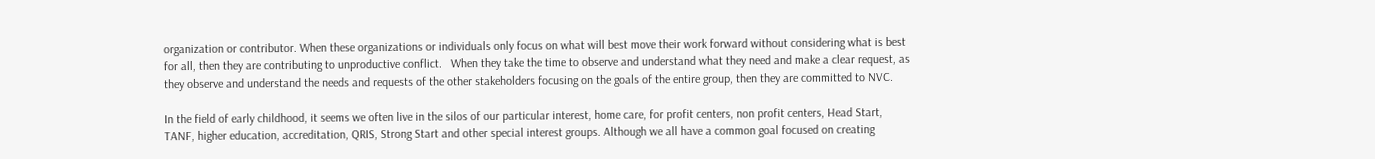organization or contributor. When these organizations or individuals only focus on what will best move their work forward without considering what is best for all, then they are contributing to unproductive conflict.   When they take the time to observe and understand what they need and make a clear request, as they observe and understand the needs and requests of the other stakeholders focusing on the goals of the entire group, then they are committed to NVC.

In the field of early childhood, it seems we often live in the silos of our particular interest, home care, for profit centers, non profit centers, Head Start, TANF, higher education, accreditation, QRIS, Strong Start and other special interest groups. Although we all have a common goal focused on creating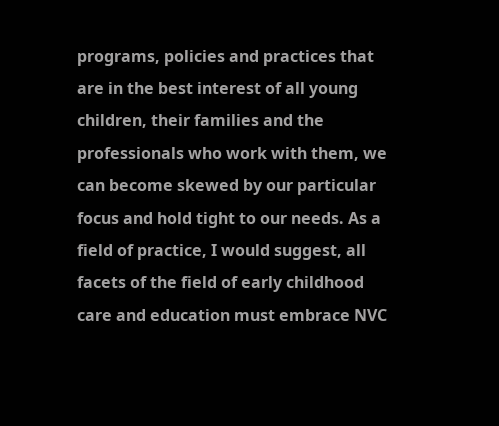programs, policies and practices that are in the best interest of all young children, their families and the professionals who work with them, we can become skewed by our particular focus and hold tight to our needs. As a field of practice, I would suggest, all facets of the field of early childhood care and education must embrace NVC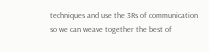techniques and use the 3Rs of communication so we can weave together the best of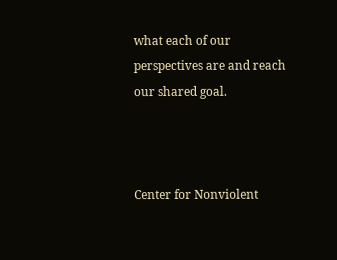what each of our perspectives are and reach our shared goal.



Center for Nonviolent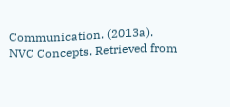Communication. (2013a). NVC Concepts. Retrieved from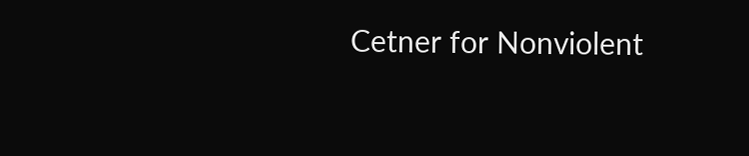Cetner for Nonviolent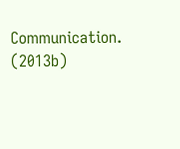Communication. (2013b)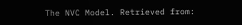The NVC Model. Retrieved from: